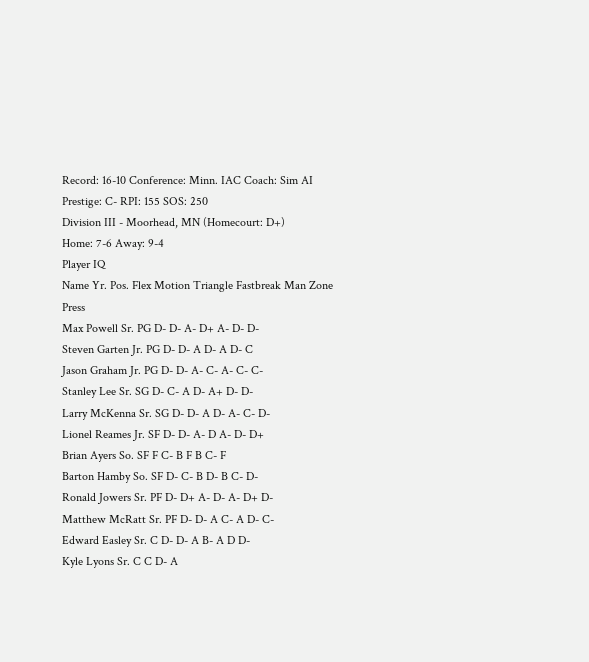Record: 16-10 Conference: Minn. IAC Coach: Sim AI Prestige: C- RPI: 155 SOS: 250
Division III - Moorhead, MN (Homecourt: D+)
Home: 7-6 Away: 9-4
Player IQ
Name Yr. Pos. Flex Motion Triangle Fastbreak Man Zone Press
Max Powell Sr. PG D- D- A- D+ A- D- D-
Steven Garten Jr. PG D- D- A D- A D- C
Jason Graham Jr. PG D- D- A- C- A- C- C-
Stanley Lee Sr. SG D- C- A D- A+ D- D-
Larry McKenna Sr. SG D- D- A D- A- C- D-
Lionel Reames Jr. SF D- D- A- D A- D- D+
Brian Ayers So. SF F C- B F B C- F
Barton Hamby So. SF D- C- B D- B C- D-
Ronald Jowers Sr. PF D- D+ A- D- A- D+ D-
Matthew McRatt Sr. PF D- D- A C- A D- C-
Edward Easley Sr. C D- D- A B- A D D-
Kyle Lyons Sr. C C D- A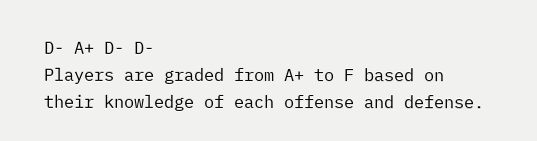D- A+ D- D-
Players are graded from A+ to F based on their knowledge of each offense and defense.